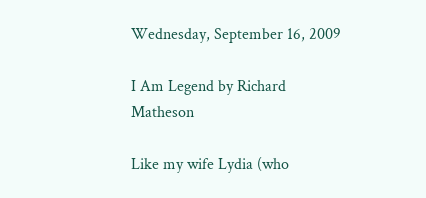Wednesday, September 16, 2009

I Am Legend by Richard Matheson

Like my wife Lydia (who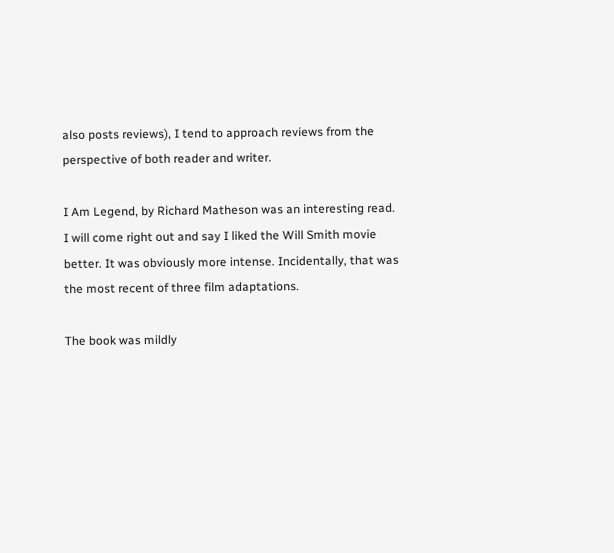also posts reviews), I tend to approach reviews from the perspective of both reader and writer.

I Am Legend, by Richard Matheson was an interesting read. I will come right out and say I liked the Will Smith movie better. It was obviously more intense. Incidentally, that was the most recent of three film adaptations.

The book was mildly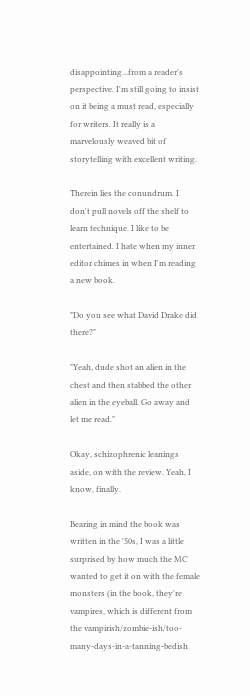disappointing...from a reader's perspective. I'm still going to insist on it being a must read, especially for writers. It really is a marvelously weaved bit of storytelling with excellent writing.

Therein lies the conundrum. I don't pull novels off the shelf to learn technique. I like to be entertained. I hate when my inner editor chimes in when I'm reading a new book.

"Do you see what David Drake did there?"

"Yeah, dude shot an alien in the chest and then stabbed the other alien in the eyeball. Go away and let me read."

Okay, schizophrenic leanings aside, on with the review. Yeah, I know, finally.

Bearing in mind the book was written in the '50s, I was a little surprised by how much the MC wanted to get it on with the female monsters (in the book, they're vampires, which is different from the vampirish/zombie-ish/too-many-days-in-a-tanning-bedish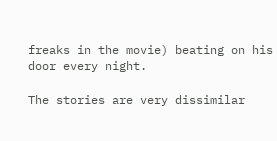freaks in the movie) beating on his door every night.

The stories are very dissimilar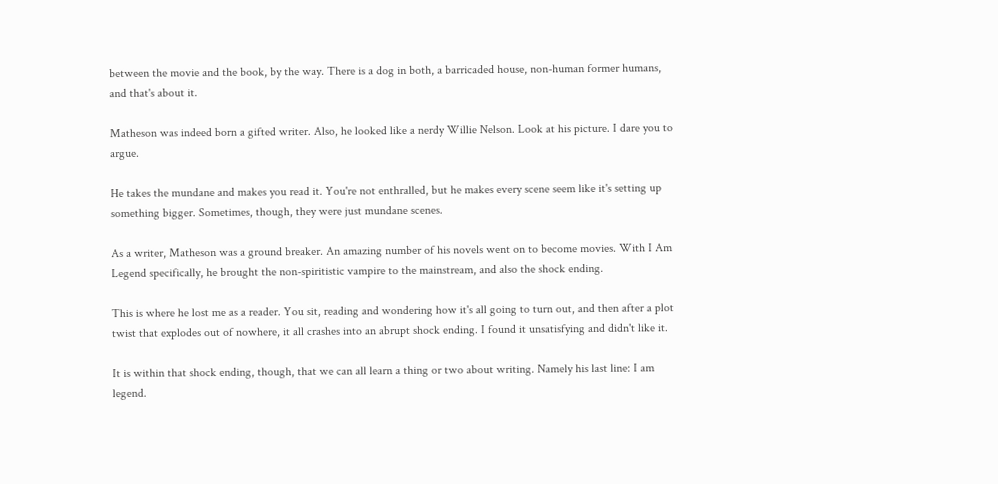between the movie and the book, by the way. There is a dog in both, a barricaded house, non-human former humans, and that's about it.

Matheson was indeed born a gifted writer. Also, he looked like a nerdy Willie Nelson. Look at his picture. I dare you to argue.

He takes the mundane and makes you read it. You're not enthralled, but he makes every scene seem like it's setting up something bigger. Sometimes, though, they were just mundane scenes.

As a writer, Matheson was a ground breaker. An amazing number of his novels went on to become movies. With I Am Legend specifically, he brought the non-spiritistic vampire to the mainstream, and also the shock ending.

This is where he lost me as a reader. You sit, reading and wondering how it's all going to turn out, and then after a plot twist that explodes out of nowhere, it all crashes into an abrupt shock ending. I found it unsatisfying and didn't like it.

It is within that shock ending, though, that we can all learn a thing or two about writing. Namely his last line: I am legend.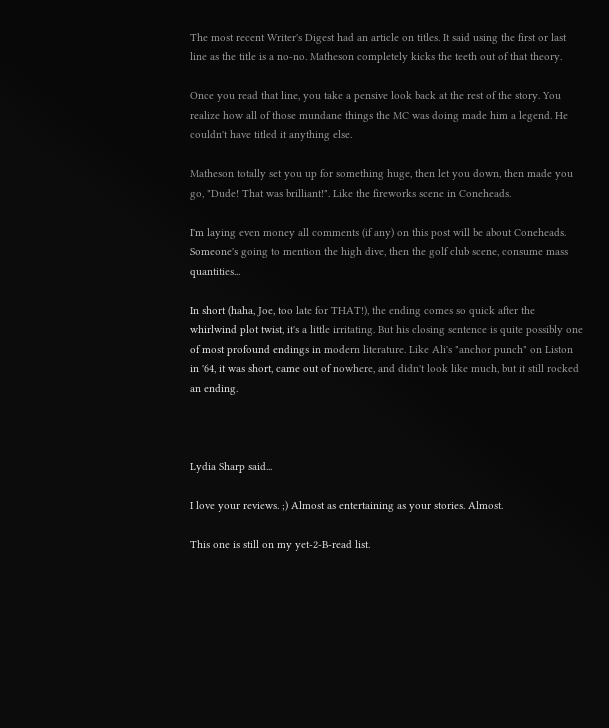The most recent Writer's Digest had an article on titles. It said using the first or last line as the title is a no-no. Matheson completely kicks the teeth out of that theory.

Once you read that line, you take a pensive look back at the rest of the story. You realize how all of those mundane things the MC was doing made him a legend. He couldn't have titled it anything else.

Matheson totally set you up for something huge, then let you down, then made you go, "Dude! That was brilliant!". Like the fireworks scene in Coneheads.

I'm laying even money all comments (if any) on this post will be about Coneheads. Someone's going to mention the high dive, then the golf club scene, consume mass quantities...

In short (haha, Joe, too late for THAT!), the ending comes so quick after the whirlwind plot twist, it's a little irritating. But his closing sentence is quite possibly one of most profound endings in modern literature. Like Ali's "anchor punch" on Liston in '64, it was short, came out of nowhere, and didn't look like much, but it still rocked an ending.



Lydia Sharp said...

I love your reviews. ;) Almost as entertaining as your stories. Almost.

This one is still on my yet-2-B-read list.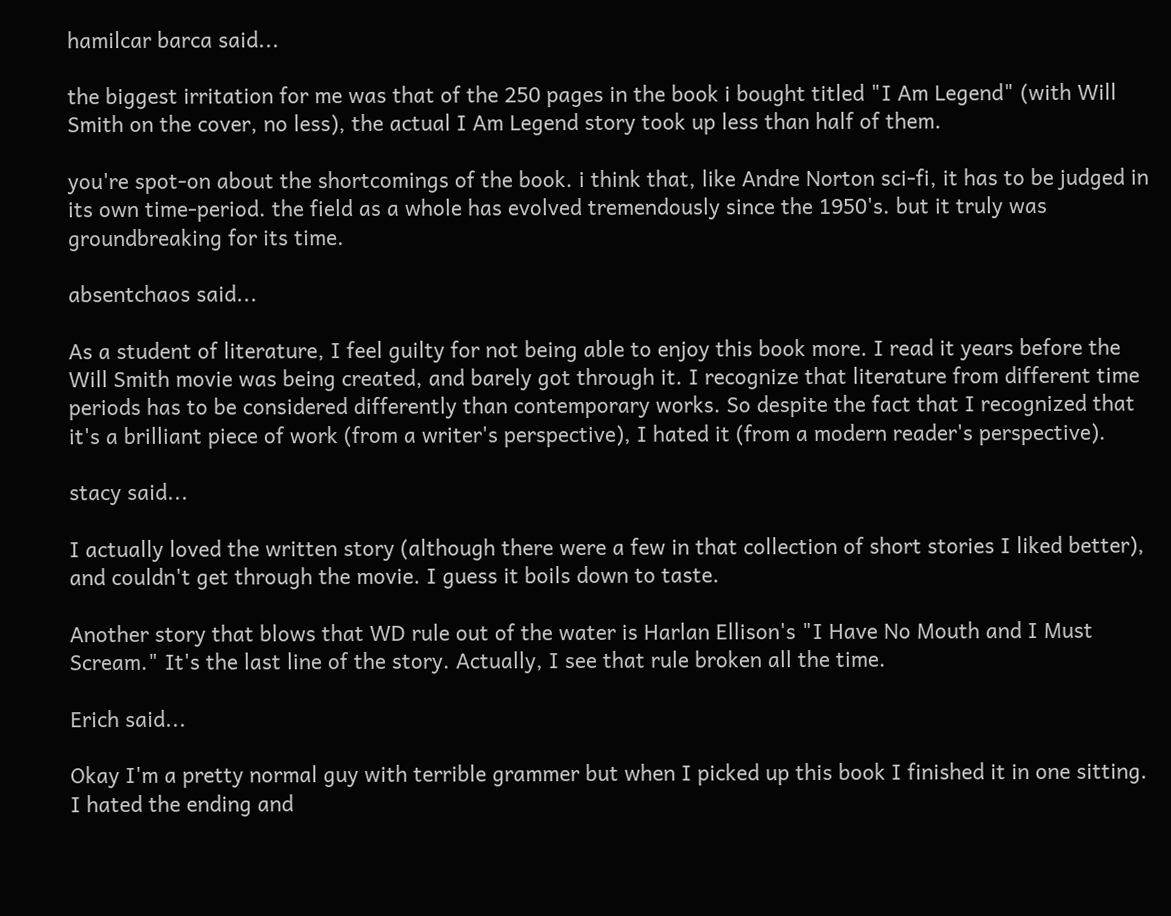hamilcar barca said...

the biggest irritation for me was that of the 250 pages in the book i bought titled "I Am Legend" (with Will Smith on the cover, no less), the actual I Am Legend story took up less than half of them.

you're spot-on about the shortcomings of the book. i think that, like Andre Norton sci-fi, it has to be judged in its own time-period. the field as a whole has evolved tremendously since the 1950's. but it truly was groundbreaking for its time.

absentchaos said...

As a student of literature, I feel guilty for not being able to enjoy this book more. I read it years before the Will Smith movie was being created, and barely got through it. I recognize that literature from different time periods has to be considered differently than contemporary works. So despite the fact that I recognized that it's a brilliant piece of work (from a writer's perspective), I hated it (from a modern reader's perspective).

stacy said...

I actually loved the written story (although there were a few in that collection of short stories I liked better), and couldn't get through the movie. I guess it boils down to taste.

Another story that blows that WD rule out of the water is Harlan Ellison's "I Have No Mouth and I Must Scream." It's the last line of the story. Actually, I see that rule broken all the time.

Erich said...

Okay I'm a pretty normal guy with terrible grammer but when I picked up this book I finished it in one sitting. I hated the ending and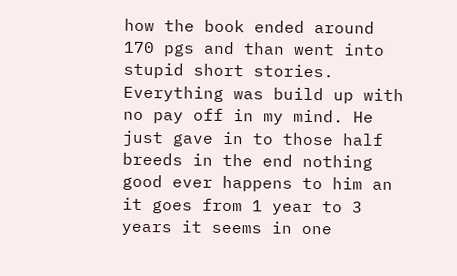how the book ended around 170 pgs and than went into stupid short stories. Everything was build up with no pay off in my mind. He just gave in to those half breeds in the end nothing good ever happens to him an it goes from 1 year to 3 years it seems in one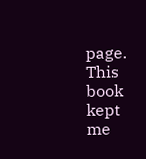page. This book kept me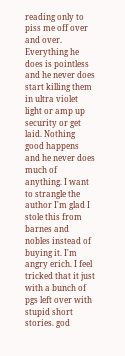reading only to piss me off over and over. Everything he does is pointless and he never does start killing them in ultra violet light or amp up security or get laid. Nothing good happens and he never does much of anything. I want to strangle the author I'm glad I stole this from barnes and nobles instead of buying it. I'm angry erich. I feel tricked that it just with a bunch of pgs left over with stupid short stories. god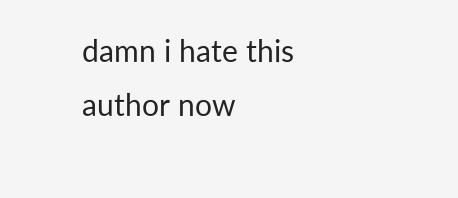damn i hate this author now